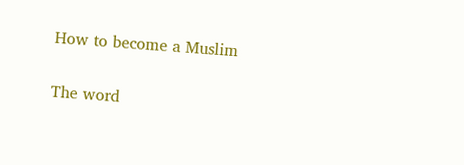How to become a Muslim

The word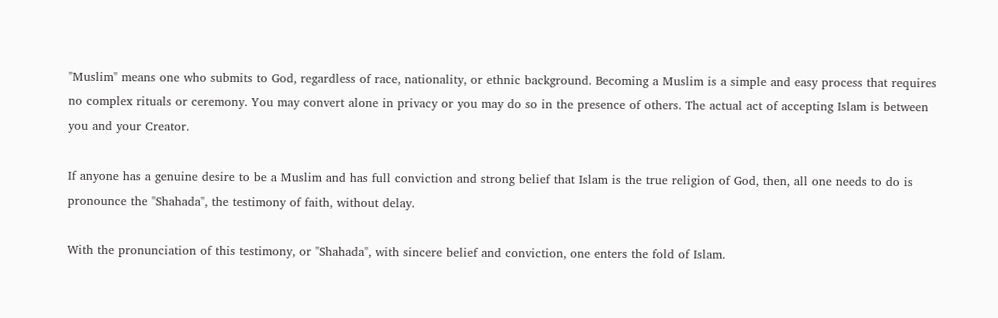"Muslim" means one who submits to God, regardless of race, nationality, or ethnic background. Becoming a Muslim is a simple and easy process that requires no complex rituals or ceremony. You may convert alone in privacy or you may do so in the presence of others. The actual act of accepting Islam is between you and your Creator.

If anyone has a genuine desire to be a Muslim and has full conviction and strong belief that Islam is the true religion of God, then, all one needs to do is pronounce the "Shahada", the testimony of faith, without delay.

With the pronunciation of this testimony, or "Shahada", with sincere belief and conviction, one enters the fold of Islam.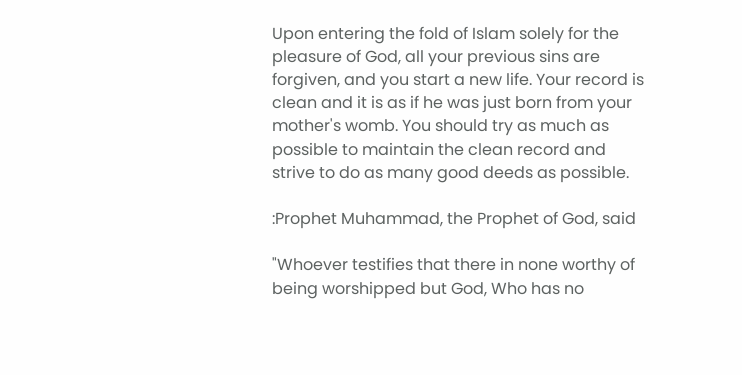Upon entering the fold of Islam solely for the pleasure of God, all your previous sins are forgiven, and you start a new life. Your record is clean and it is as if he was just born from your mother's womb. You should try as much as possible to maintain the clean record and strive to do as many good deeds as possible.

:Prophet Muhammad, the Prophet of God, said

"Whoever testifies that there in none worthy of being worshipped but God, Who has no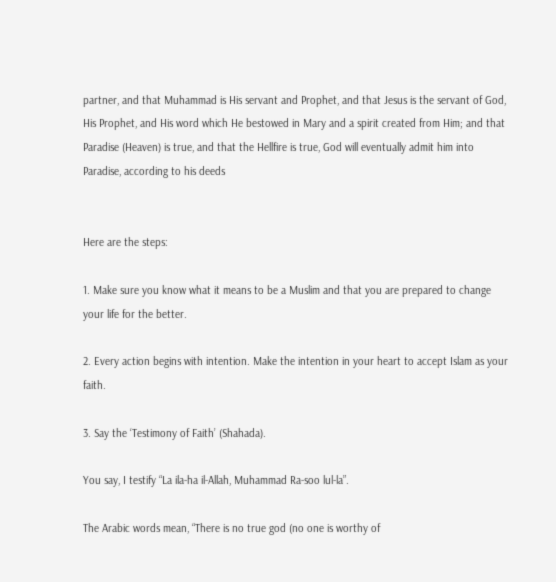partner, and that Muhammad is His servant and Prophet, and that Jesus is the servant of God, His Prophet, and His word which He bestowed in Mary and a spirit created from Him; and that Paradise (Heaven) is true, and that the Hellfire is true, God will eventually admit him into Paradise, according to his deeds


Here are the steps:

1. Make sure you know what it means to be a Muslim and that you are prepared to change your life for the better.

2. Every action begins with intention. Make the intention in your heart to accept Islam as your faith.

3. Say the ‘Testimony of Faith’ (Shahada).

You say, I testify “La ila-ha il-Allah, Muhammad Ra-soo lul-la”.

The Arabic words mean, “There is no true god (no one is worthy of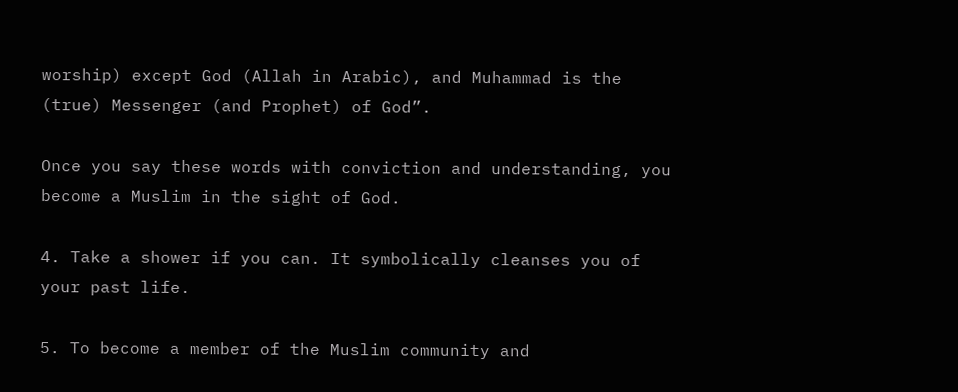worship) except God (Allah in Arabic), and Muhammad is the (true) Messenger (and Prophet) of God”.

Once you say these words with conviction and understanding, you become a Muslim in the sight of God.

4. Take a shower if you can. It symbolically cleanses you of your past life.

5. To become a member of the Muslim community and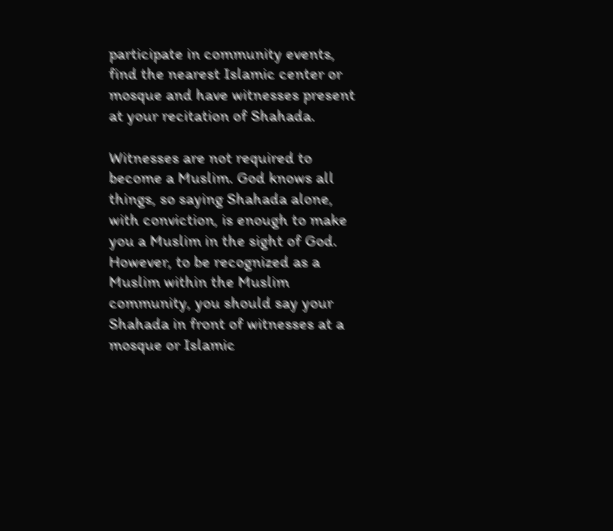participate in community events, find the nearest Islamic center or mosque and have witnesses present at your recitation of Shahada.

Witnesses are not required to become a Muslim. God knows all things, so saying Shahada alone, with conviction, is enough to make you a Muslim in the sight of God. However, to be recognized as a Muslim within the Muslim community, you should say your Shahada in front of witnesses at a mosque or Islamic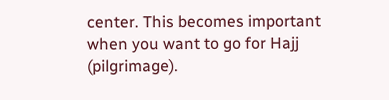center. This becomes important when you want to go for Hajj (pilgrimage).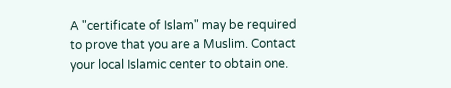A "certificate of Islam" may be required to prove that you are a Muslim. Contact your local Islamic center to obtain one.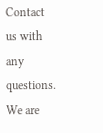Contact us with any questions. We are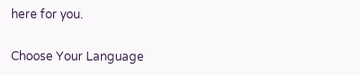here for you.

Choose Your Language